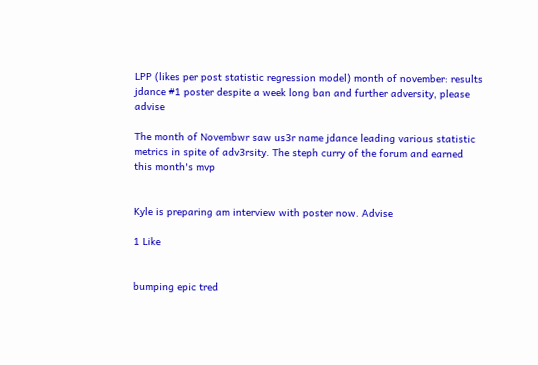LPP (likes per post statistic regression model) month of november: results jdance #1 poster despite a week long ban and further adversity, please advise

The month of Novembwr saw us3r name jdance leading various statistic metrics in spite of adv3rsity. The steph curry of the forum and earned this month's mvp


Kyle is preparing am interview with poster now. Advise

1 Like


bumping epic tred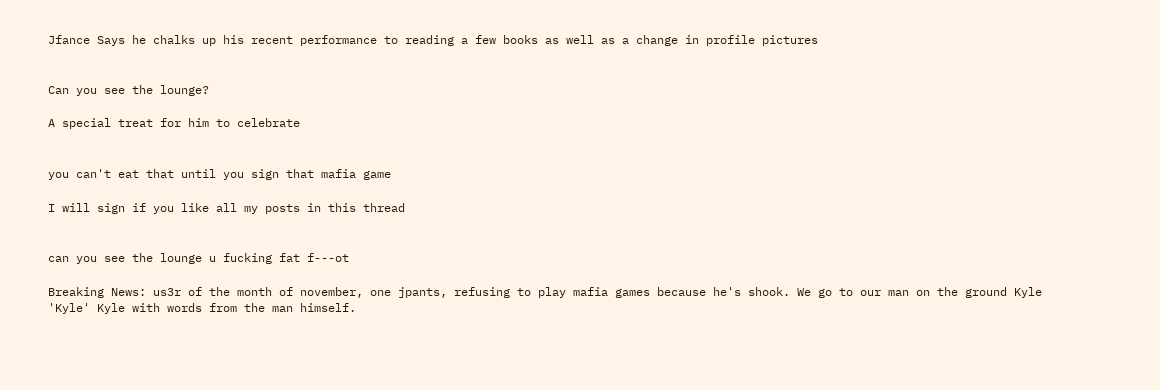Jfance Says he chalks up his recent performance to reading a few books as well as a change in profile pictures


Can you see the lounge?

A special treat for him to celebrate


you can't eat that until you sign that mafia game

I will sign if you like all my posts in this thread


can you see the lounge u fucking fat f---ot

Breaking News: us3r of the month of november, one jpants, refusing to play mafia games because he's shook. We go to our man on the ground Kyle 'Kyle' Kyle with words from the man himself.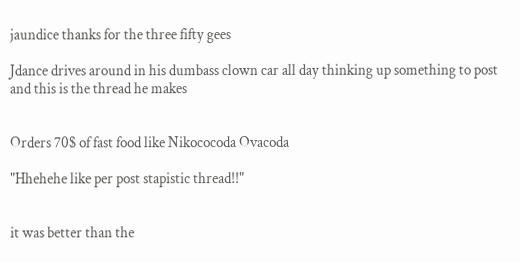jaundice thanks for the three fifty gees

Jdance drives around in his dumbass clown car all day thinking up something to post and this is the thread he makes


Orders 70$ of fast food like Nikococoda Ovacoda

"Hhehehe like per post stapistic thread!!"


it was better than the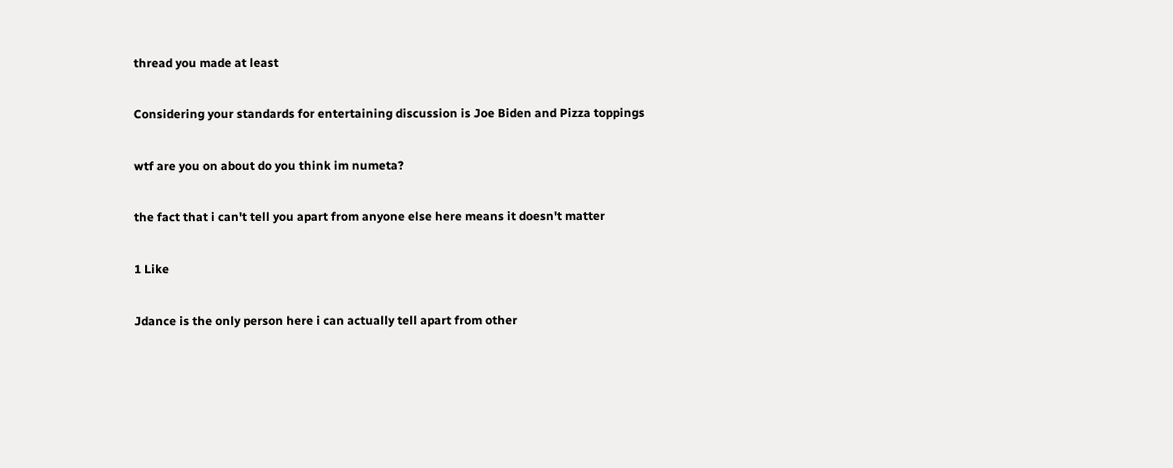thread you made at least

Considering your standards for entertaining discussion is Joe Biden and Pizza toppings

wtf are you on about do you think im numeta?

the fact that i can't tell you apart from anyone else here means it doesn't matter

1 Like

Jdance is the only person here i can actually tell apart from other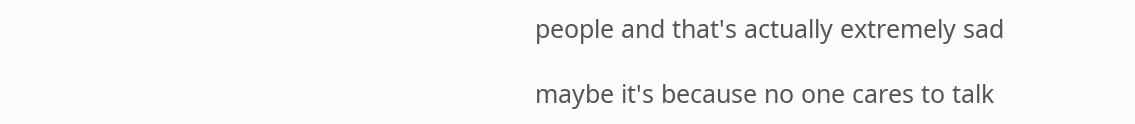people and that's actually extremely sad

maybe it's because no one cares to talk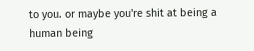to you. or maybe you're shit at being a human being